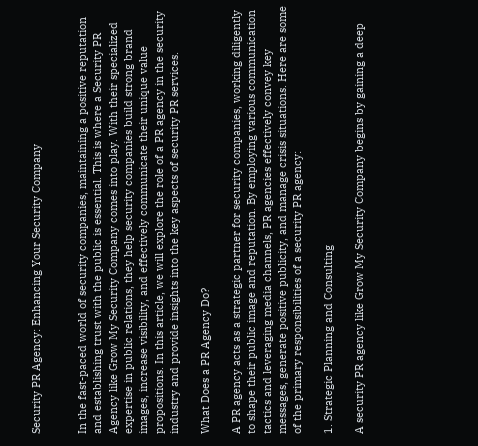Security PR Agency: Enhancing Your Security Company


In the fast-paced world of security companies, maintaining a positive reputation and establishing trust with the public is essential. This is where a Security PR Agency like Grow My Security Company comes into play. With their specialized expertise in public relations, they help security companies build strong brand images, increase visibility, and effectively communicate their unique value propositions. In this article, we will explore the role of a PR agency in the security industry and provide insights into the key aspects of security PR services.

What Does a PR Agency Do?

A PR agency acts as a strategic partner for security companies, working diligently to shape their public image and reputation. By employing various communication tactics and leveraging media channels, PR agencies effectively convey key messages, generate positive publicity, and manage crisis situations. Here are some of the primary responsibilities of a security PR agency:

1. Strategic Planning and Consulting

A security PR agency like Grow My Security Company begins by gaining a deep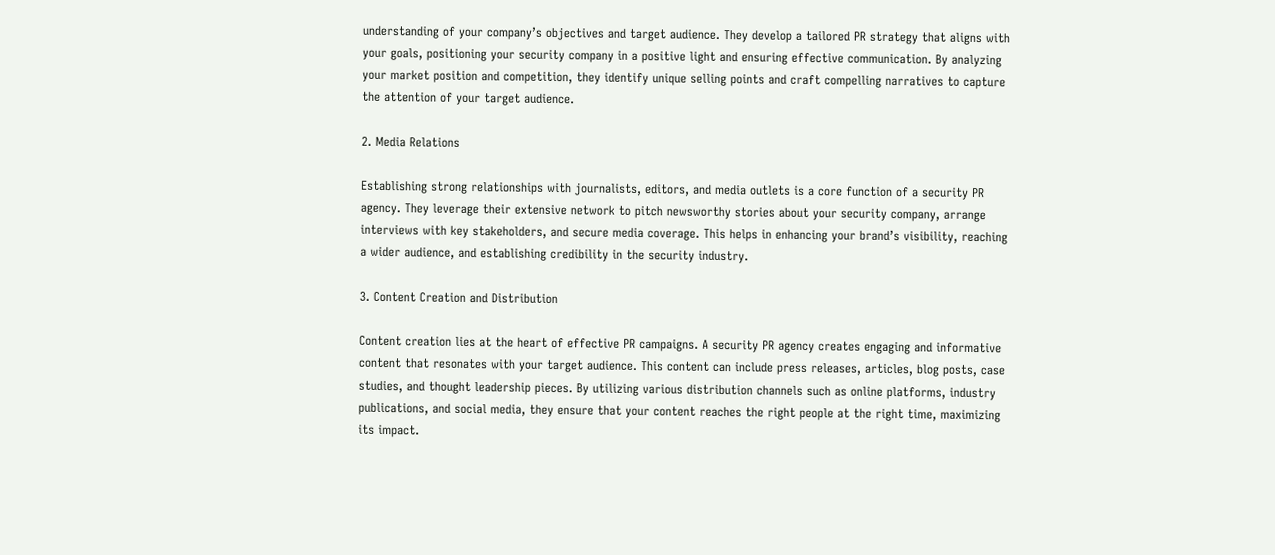understanding of your company’s objectives and target audience. They develop a tailored PR strategy that aligns with your goals, positioning your security company in a positive light and ensuring effective communication. By analyzing your market position and competition, they identify unique selling points and craft compelling narratives to capture the attention of your target audience.

2. Media Relations

Establishing strong relationships with journalists, editors, and media outlets is a core function of a security PR agency. They leverage their extensive network to pitch newsworthy stories about your security company, arrange interviews with key stakeholders, and secure media coverage. This helps in enhancing your brand’s visibility, reaching a wider audience, and establishing credibility in the security industry.

3. Content Creation and Distribution

Content creation lies at the heart of effective PR campaigns. A security PR agency creates engaging and informative content that resonates with your target audience. This content can include press releases, articles, blog posts, case studies, and thought leadership pieces. By utilizing various distribution channels such as online platforms, industry publications, and social media, they ensure that your content reaches the right people at the right time, maximizing its impact.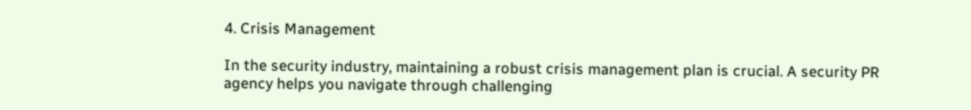4. Crisis Management

In the security industry, maintaining a robust crisis management plan is crucial. A security PR agency helps you navigate through challenging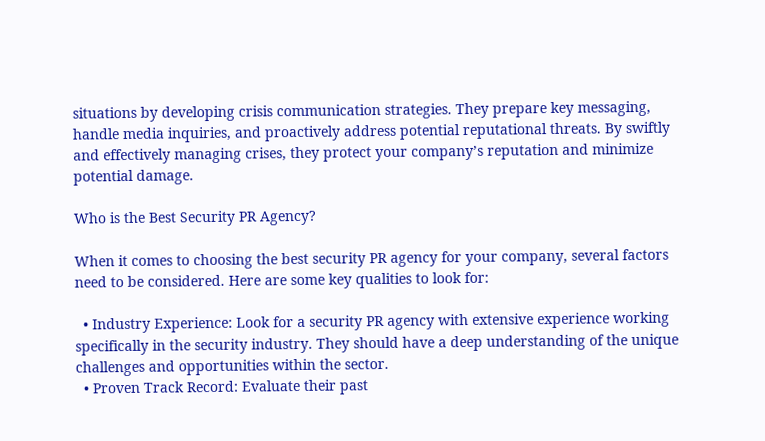situations by developing crisis communication strategies. They prepare key messaging, handle media inquiries, and proactively address potential reputational threats. By swiftly and effectively managing crises, they protect your company’s reputation and minimize potential damage.

Who is the Best Security PR Agency?

When it comes to choosing the best security PR agency for your company, several factors need to be considered. Here are some key qualities to look for:

  • Industry Experience: Look for a security PR agency with extensive experience working specifically in the security industry. They should have a deep understanding of the unique challenges and opportunities within the sector.
  • Proven Track Record: Evaluate their past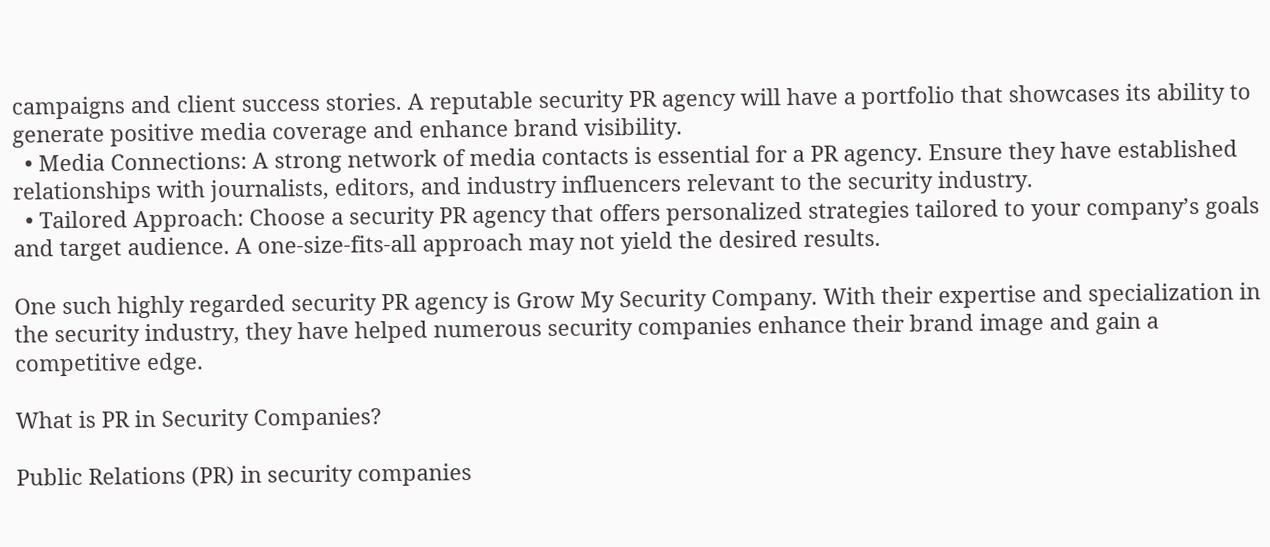campaigns and client success stories. A reputable security PR agency will have a portfolio that showcases its ability to generate positive media coverage and enhance brand visibility.
  • Media Connections: A strong network of media contacts is essential for a PR agency. Ensure they have established relationships with journalists, editors, and industry influencers relevant to the security industry.
  • Tailored Approach: Choose a security PR agency that offers personalized strategies tailored to your company’s goals and target audience. A one-size-fits-all approach may not yield the desired results.

One such highly regarded security PR agency is Grow My Security Company. With their expertise and specialization in the security industry, they have helped numerous security companies enhance their brand image and gain a competitive edge.

What is PR in Security Companies?

Public Relations (PR) in security companies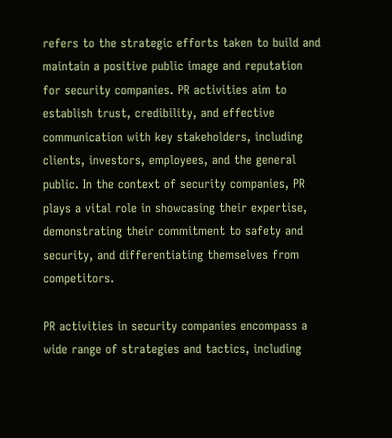refers to the strategic efforts taken to build and maintain a positive public image and reputation for security companies. PR activities aim to establish trust, credibility, and effective communication with key stakeholders, including clients, investors, employees, and the general public. In the context of security companies, PR plays a vital role in showcasing their expertise, demonstrating their commitment to safety and security, and differentiating themselves from competitors.

PR activities in security companies encompass a wide range of strategies and tactics, including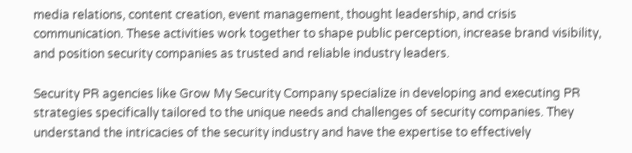media relations, content creation, event management, thought leadership, and crisis communication. These activities work together to shape public perception, increase brand visibility, and position security companies as trusted and reliable industry leaders.

Security PR agencies like Grow My Security Company specialize in developing and executing PR strategies specifically tailored to the unique needs and challenges of security companies. They understand the intricacies of the security industry and have the expertise to effectively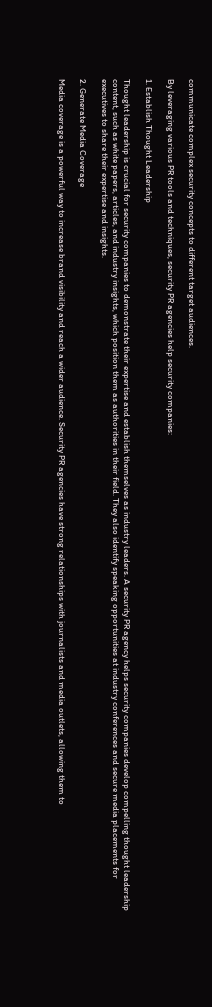communicate complex security concepts to different target audiences.

By leveraging various PR tools and techniques, security PR agencies help security companies:

1. Establish Thought Leadership

Thought leadership is crucial for security companies to demonstrate their expertise and establish themselves as industry leaders. A security PR agency helps security companies develop compelling thought leadership content, such as white papers, articles, and industry insights, which position them as authorities in their field. They also identify speaking opportunities at industry conferences and secure media placements for executives to share their expertise and insights.

2. Generate Media Coverage

Media coverage is a powerful way to increase brand visibility and reach a wider audience. Security PR agencies have strong relationships with journalists and media outlets, allowing them to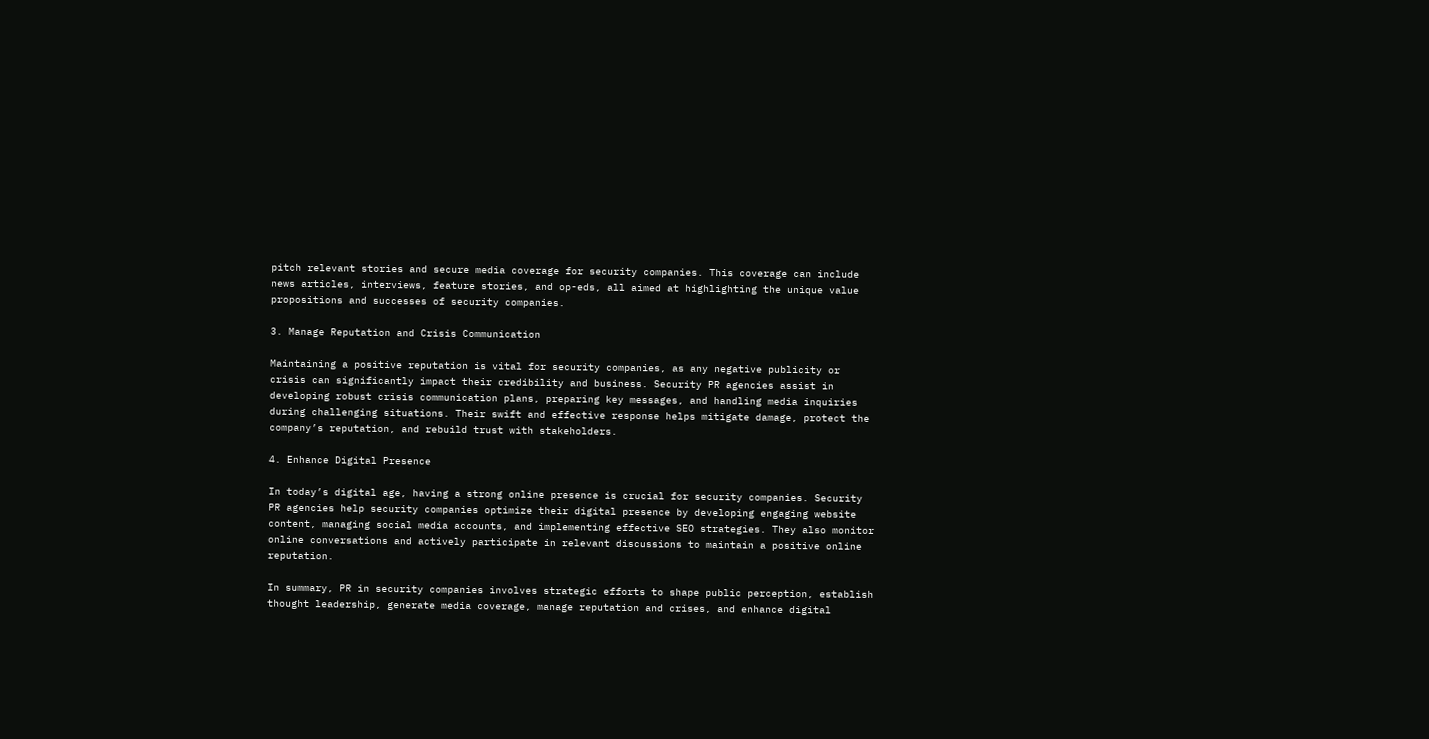pitch relevant stories and secure media coverage for security companies. This coverage can include news articles, interviews, feature stories, and op-eds, all aimed at highlighting the unique value propositions and successes of security companies.

3. Manage Reputation and Crisis Communication

Maintaining a positive reputation is vital for security companies, as any negative publicity or crisis can significantly impact their credibility and business. Security PR agencies assist in developing robust crisis communication plans, preparing key messages, and handling media inquiries during challenging situations. Their swift and effective response helps mitigate damage, protect the company’s reputation, and rebuild trust with stakeholders.

4. Enhance Digital Presence

In today’s digital age, having a strong online presence is crucial for security companies. Security PR agencies help security companies optimize their digital presence by developing engaging website content, managing social media accounts, and implementing effective SEO strategies. They also monitor online conversations and actively participate in relevant discussions to maintain a positive online reputation.

In summary, PR in security companies involves strategic efforts to shape public perception, establish thought leadership, generate media coverage, manage reputation and crises, and enhance digital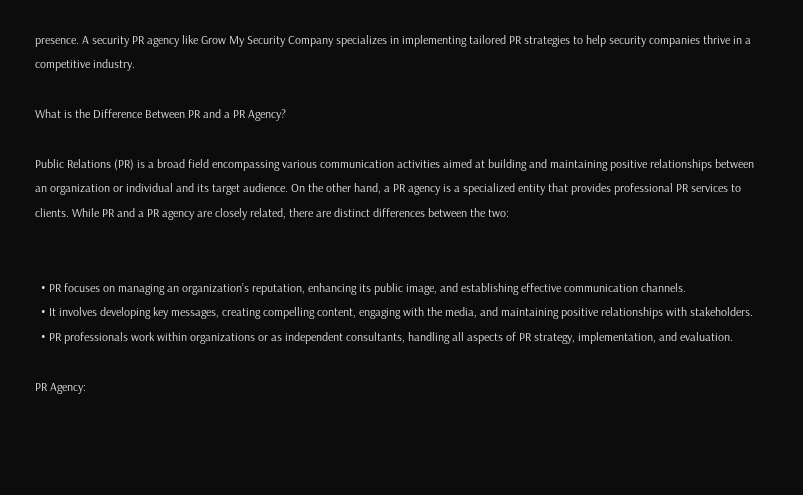presence. A security PR agency like Grow My Security Company specializes in implementing tailored PR strategies to help security companies thrive in a competitive industry.

What is the Difference Between PR and a PR Agency?

Public Relations (PR) is a broad field encompassing various communication activities aimed at building and maintaining positive relationships between an organization or individual and its target audience. On the other hand, a PR agency is a specialized entity that provides professional PR services to clients. While PR and a PR agency are closely related, there are distinct differences between the two:


  • PR focuses on managing an organization’s reputation, enhancing its public image, and establishing effective communication channels.
  • It involves developing key messages, creating compelling content, engaging with the media, and maintaining positive relationships with stakeholders.
  • PR professionals work within organizations or as independent consultants, handling all aspects of PR strategy, implementation, and evaluation.

PR Agency: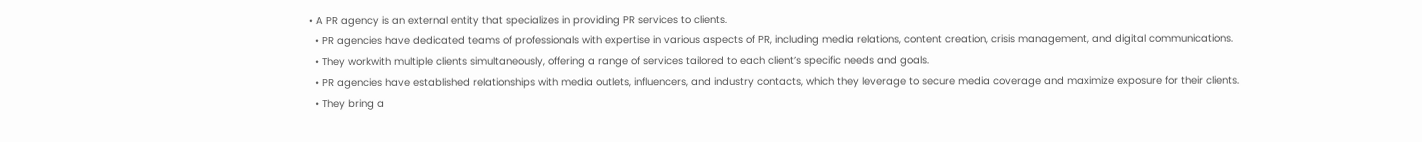• A PR agency is an external entity that specializes in providing PR services to clients.
  • PR agencies have dedicated teams of professionals with expertise in various aspects of PR, including media relations, content creation, crisis management, and digital communications.
  • They workwith multiple clients simultaneously, offering a range of services tailored to each client’s specific needs and goals.
  • PR agencies have established relationships with media outlets, influencers, and industry contacts, which they leverage to secure media coverage and maximize exposure for their clients.
  • They bring a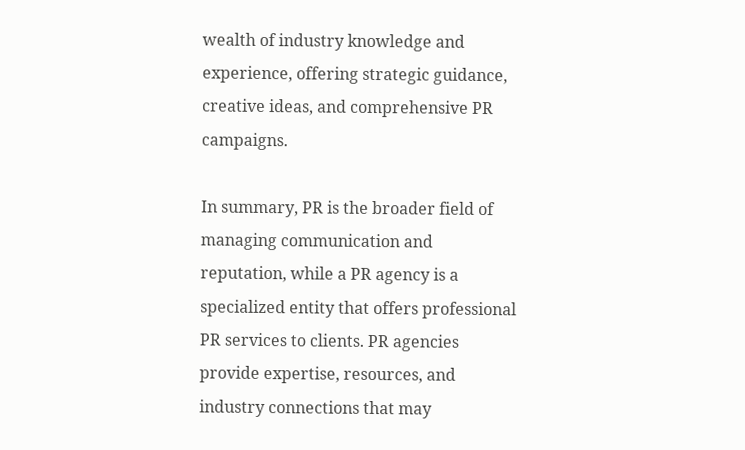wealth of industry knowledge and experience, offering strategic guidance, creative ideas, and comprehensive PR campaigns.

In summary, PR is the broader field of managing communication and reputation, while a PR agency is a specialized entity that offers professional PR services to clients. PR agencies provide expertise, resources, and industry connections that may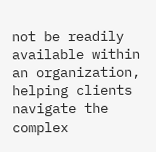not be readily available within an organization, helping clients navigate the complex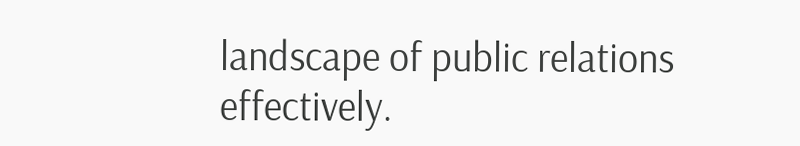landscape of public relations effectively.